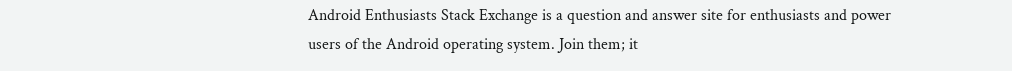Android Enthusiasts Stack Exchange is a question and answer site for enthusiasts and power users of the Android operating system. Join them; it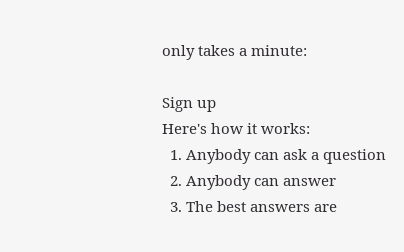only takes a minute:

Sign up
Here's how it works:
  1. Anybody can ask a question
  2. Anybody can answer
  3. The best answers are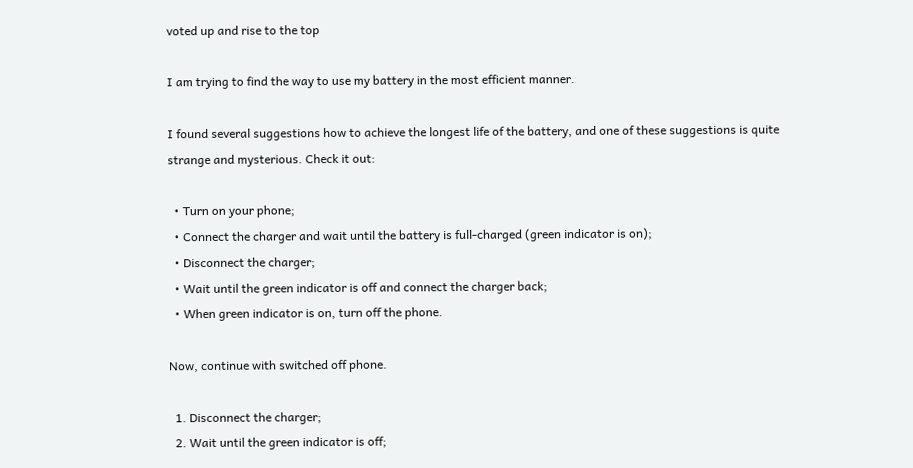voted up and rise to the top

I am trying to find the way to use my battery in the most efficient manner.

I found several suggestions how to achieve the longest life of the battery, and one of these suggestions is quite strange and mysterious. Check it out:

  • Turn on your phone;
  • Connect the charger and wait until the battery is full-charged (green indicator is on);
  • Disconnect the charger;
  • Wait until the green indicator is off and connect the charger back;
  • When green indicator is on, turn off the phone.

Now, continue with switched off phone.

  1. Disconnect the charger;
  2. Wait until the green indicator is off;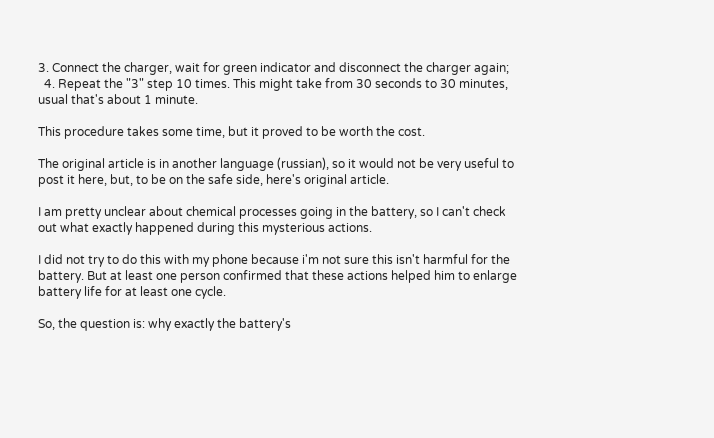3. Connect the charger, wait for green indicator and disconnect the charger again;
  4. Repeat the "3" step 10 times. This might take from 30 seconds to 30 minutes, usual that's about 1 minute.

This procedure takes some time, but it proved to be worth the cost.

The original article is in another language (russian), so it would not be very useful to post it here, but, to be on the safe side, here's original article.

I am pretty unclear about chemical processes going in the battery, so I can't check out what exactly happened during this mysterious actions.

I did not try to do this with my phone because i'm not sure this isn't harmful for the battery. But at least one person confirmed that these actions helped him to enlarge battery life for at least one cycle.

So, the question is: why exactly the battery's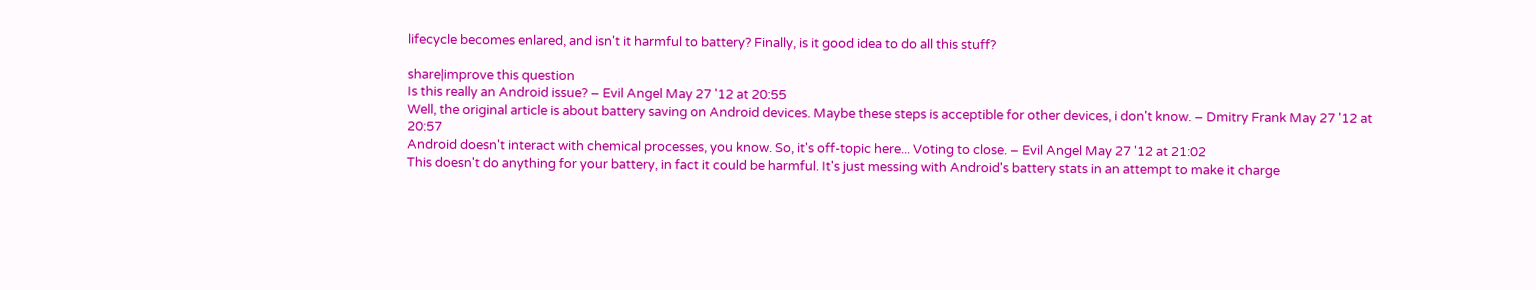lifecycle becomes enlared, and isn't it harmful to battery? Finally, is it good idea to do all this stuff?

share|improve this question
Is this really an Android issue? – Evil Angel May 27 '12 at 20:55
Well, the original article is about battery saving on Android devices. Maybe these steps is acceptible for other devices, i don't know. – Dmitry Frank May 27 '12 at 20:57
Android doesn't interact with chemical processes, you know. So, it's off-topic here... Voting to close. – Evil Angel May 27 '12 at 21:02
This doesn't do anything for your battery, in fact it could be harmful. It's just messing with Android's battery stats in an attempt to make it charge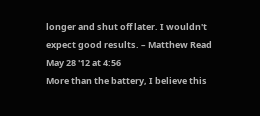longer and shut off later. I wouldn't expect good results. – Matthew Read May 28 '12 at 4:56
More than the battery, I believe this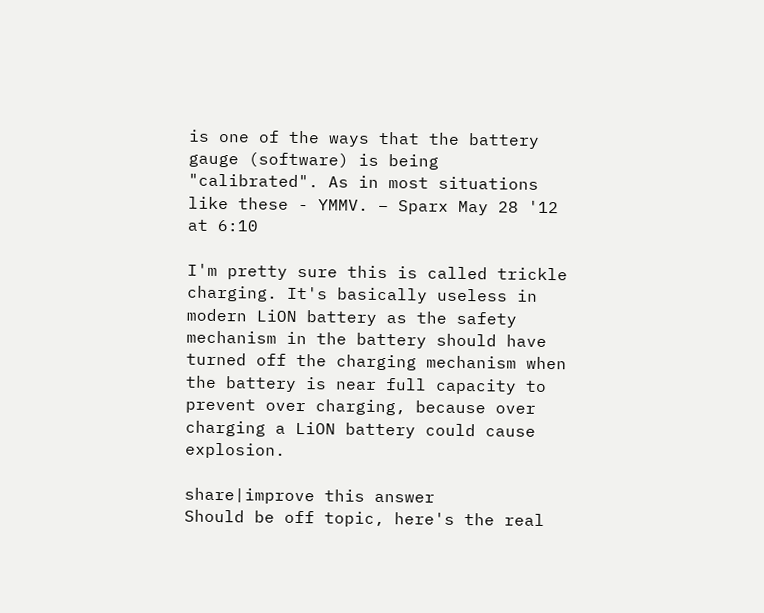is one of the ways that the battery gauge (software) is being "calibrated". As in most situations like these - YMMV. – Sparx May 28 '12 at 6:10

I'm pretty sure this is called trickle charging. It's basically useless in modern LiON battery as the safety mechanism in the battery should have turned off the charging mechanism when the battery is near full capacity to prevent over charging, because over charging a LiON battery could cause explosion.

share|improve this answer
Should be off topic, here's the real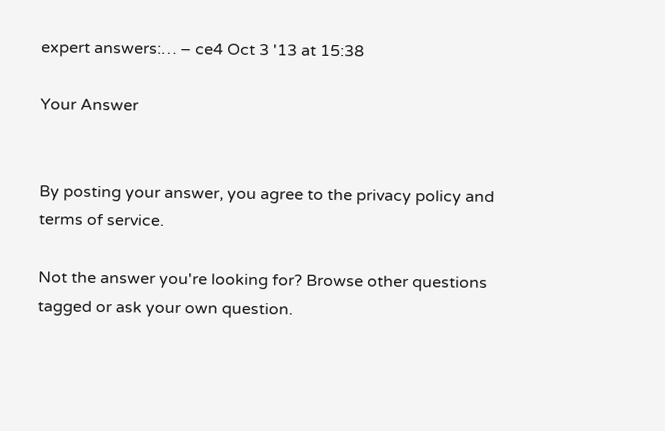expert answers:… – ce4 Oct 3 '13 at 15:38

Your Answer


By posting your answer, you agree to the privacy policy and terms of service.

Not the answer you're looking for? Browse other questions tagged or ask your own question.